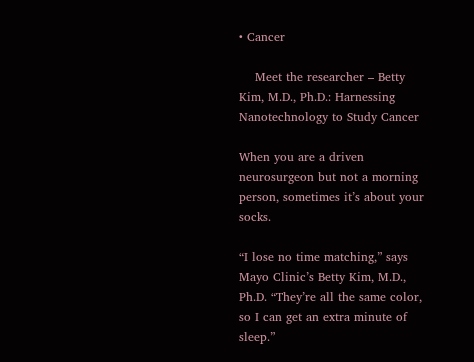• Cancer

    Meet the researcher – Betty Kim, M.D., Ph.D.: Harnessing Nanotechnology to Study Cancer

When you are a driven neurosurgeon but not a morning person, sometimes it’s about your socks.

“I lose no time matching,” says Mayo Clinic’s Betty Kim, M.D., Ph.D. “They’re all the same color, so I can get an extra minute of sleep.”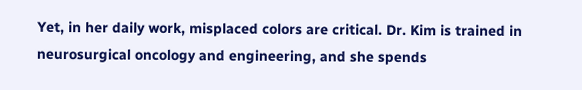Yet, in her daily work, misplaced colors are critical. Dr. Kim is trained in neurosurgical oncology and engineering, and she spends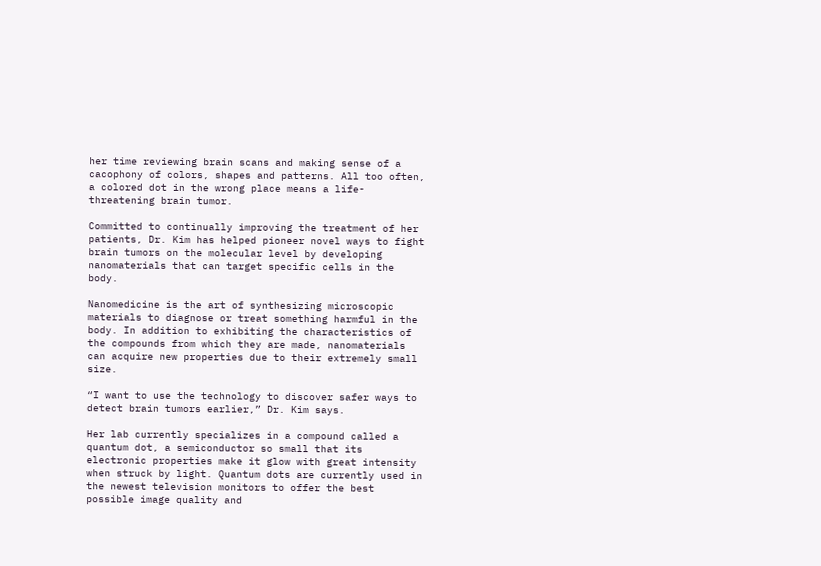her time reviewing brain scans and making sense of a cacophony of colors, shapes and patterns. All too often, a colored dot in the wrong place means a life-threatening brain tumor.

Committed to continually improving the treatment of her patients, Dr. Kim has helped pioneer novel ways to fight brain tumors on the molecular level by developing nanomaterials that can target specific cells in the body.

Nanomedicine is the art of synthesizing microscopic materials to diagnose or treat something harmful in the body. In addition to exhibiting the characteristics of the compounds from which they are made, nanomaterials can acquire new properties due to their extremely small size.

“I want to use the technology to discover safer ways to detect brain tumors earlier,” Dr. Kim says.

Her lab currently specializes in a compound called a quantum dot, a semiconductor so small that its electronic properties make it glow with great intensity when struck by light. Quantum dots are currently used in the newest television monitors to offer the best possible image quality and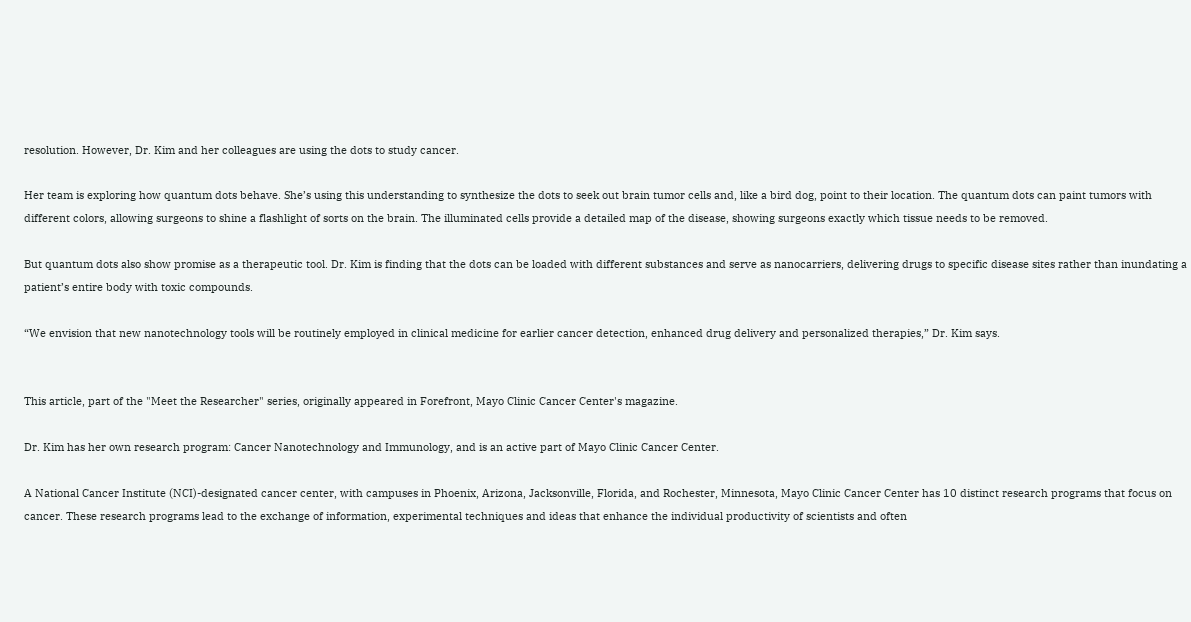resolution. However, Dr. Kim and her colleagues are using the dots to study cancer.

Her team is exploring how quantum dots behave. She’s using this understanding to synthesize the dots to seek out brain tumor cells and, like a bird dog, point to their location. The quantum dots can paint tumors with different colors, allowing surgeons to shine a flashlight of sorts on the brain. The illuminated cells provide a detailed map of the disease, showing surgeons exactly which tissue needs to be removed.

But quantum dots also show promise as a therapeutic tool. Dr. Kim is finding that the dots can be loaded with different substances and serve as nanocarriers, delivering drugs to specific disease sites rather than inundating a patient’s entire body with toxic compounds.

“We envision that new nanotechnology tools will be routinely employed in clinical medicine for earlier cancer detection, enhanced drug delivery and personalized therapies,” Dr. Kim says.


This article, part of the "Meet the Researcher" series, originally appeared in Forefront, Mayo Clinic Cancer Center's magazine.

Dr. Kim has her own research program: Cancer Nanotechnology and Immunology, and is an active part of Mayo Clinic Cancer Center.

A National Cancer Institute (NCI)-designated cancer center, with campuses in Phoenix, Arizona, Jacksonville, Florida, and Rochester, Minnesota, Mayo Clinic Cancer Center has 10 distinct research programs that focus on cancer. These research programs lead to the exchange of information, experimental techniques and ideas that enhance the individual productivity of scientists and often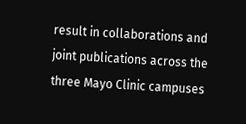result in collaborations and joint publications across the three Mayo Clinic campuses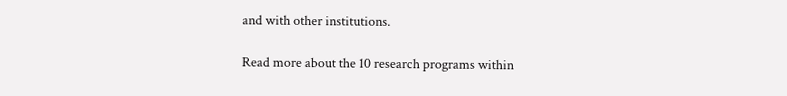and with other institutions.

Read more about the 10 research programs within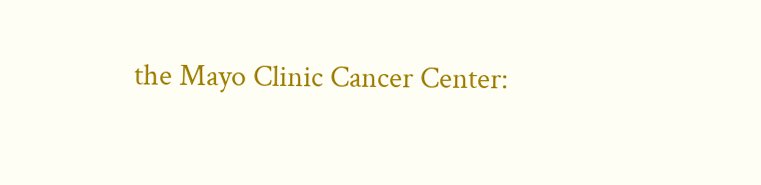the Mayo Clinic Cancer Center: